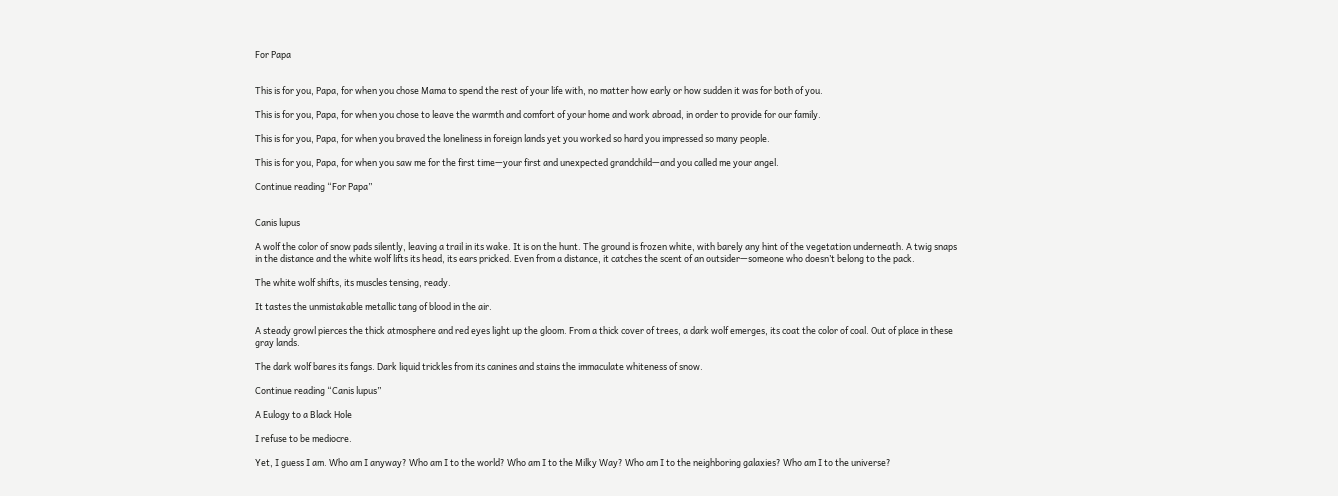For Papa


This is for you, Papa, for when you chose Mama to spend the rest of your life with, no matter how early or how sudden it was for both of you.

This is for you, Papa, for when you chose to leave the warmth and comfort of your home and work abroad, in order to provide for our family.

This is for you, Papa, for when you braved the loneliness in foreign lands yet you worked so hard you impressed so many people.

This is for you, Papa, for when you saw me for the first time—your first and unexpected grandchild—and you called me your angel.

Continue reading “For Papa”


Canis lupus

A wolf the color of snow pads silently, leaving a trail in its wake. It is on the hunt. The ground is frozen white, with barely any hint of the vegetation underneath. A twig snaps in the distance and the white wolf lifts its head, its ears pricked. Even from a distance, it catches the scent of an outsider—someone who doesn’t belong to the pack.

The white wolf shifts, its muscles tensing, ready.

It tastes the unmistakable metallic tang of blood in the air.

A steady growl pierces the thick atmosphere and red eyes light up the gloom. From a thick cover of trees, a dark wolf emerges, its coat the color of coal. Out of place in these gray lands.

The dark wolf bares its fangs. Dark liquid trickles from its canines and stains the immaculate whiteness of snow.

Continue reading “Canis lupus”

A Eulogy to a Black Hole

I refuse to be mediocre.

Yet, I guess I am. Who am I anyway? Who am I to the world? Who am I to the Milky Way? Who am I to the neighboring galaxies? Who am I to the universe?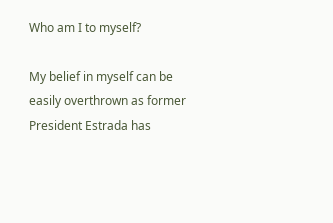Who am I to myself?

My belief in myself can be easily overthrown as former President Estrada has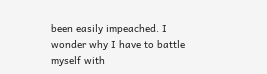been easily impeached. I wonder why I have to battle myself with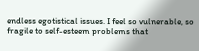endless egotistical issues. I feel so vulnerable, so fragile to self-esteem problems that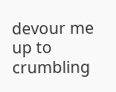devour me up to crumbling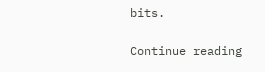bits.

Continue reading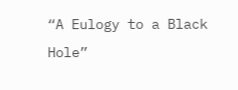“A Eulogy to a Black Hole”